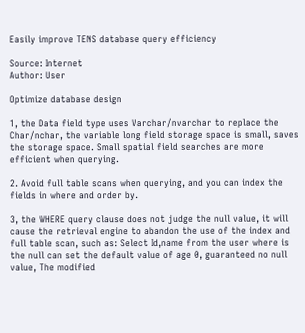Easily improve TENS database query efficiency

Source: Internet
Author: User

Optimize database design

1, the Data field type uses Varchar/nvarchar to replace the Char/nchar, the variable long field storage space is small, saves the storage space. Small spatial field searches are more efficient when querying.

2. Avoid full table scans when querying, and you can index the fields in where and order by.

3, the WHERE query clause does not judge the null value, it will cause the retrieval engine to abandon the use of the index and full table scan, such as: Select Id,name from the user where is the null can set the default value of age 0, guaranteed no null value, The modified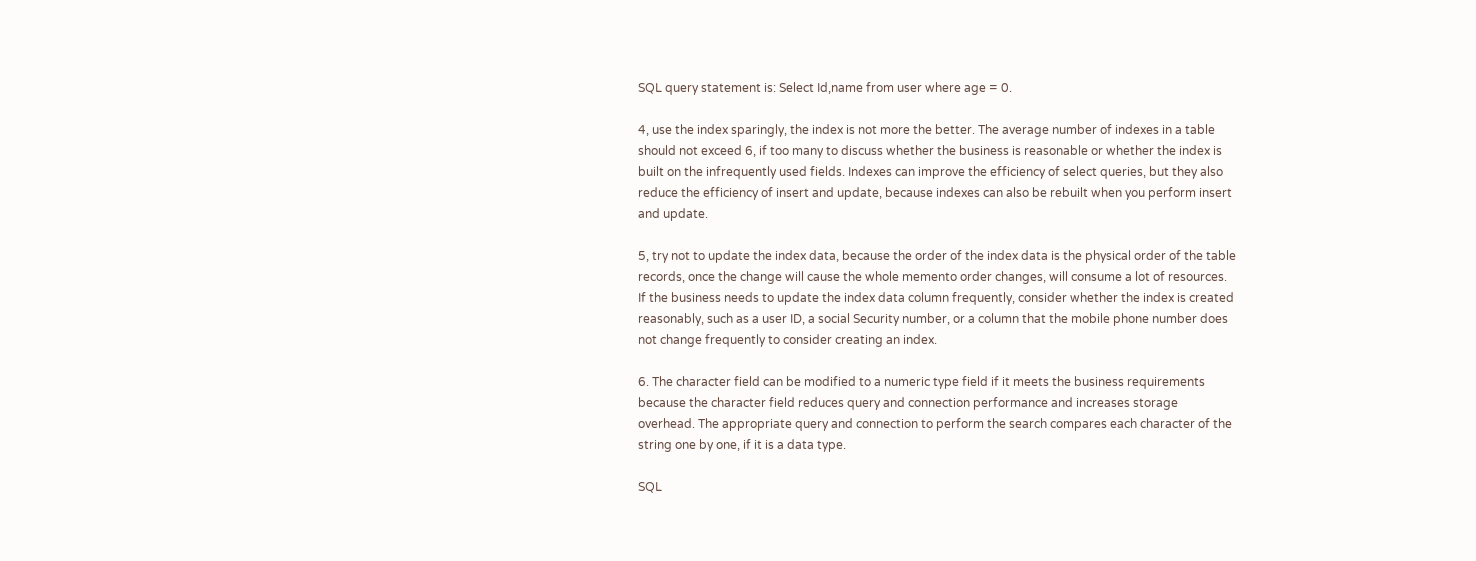SQL query statement is: Select Id,name from user where age = 0.

4, use the index sparingly, the index is not more the better. The average number of indexes in a table should not exceed 6, if too many to discuss whether the business is reasonable or whether the index is built on the infrequently used fields. Indexes can improve the efficiency of select queries, but they also reduce the efficiency of insert and update, because indexes can also be rebuilt when you perform insert and update.

5, try not to update the index data, because the order of the index data is the physical order of the table records, once the change will cause the whole memento order changes, will consume a lot of resources. If the business needs to update the index data column frequently, consider whether the index is created reasonably, such as a user ID, a social Security number, or a column that the mobile phone number does not change frequently to consider creating an index.

6. The character field can be modified to a numeric type field if it meets the business requirements because the character field reduces query and connection performance and increases storage overhead. The appropriate query and connection to perform the search compares each character of the string one by one, if it is a data type.

SQL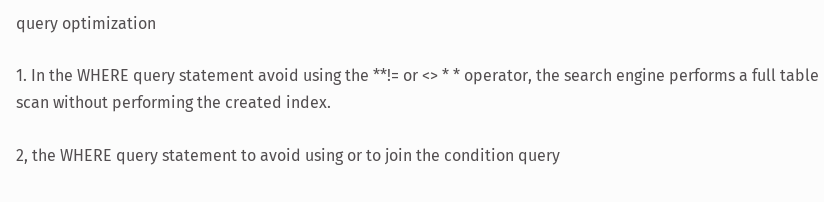query optimization

1. In the WHERE query statement avoid using the **!= or <> * * operator, the search engine performs a full table scan without performing the created index.

2, the WHERE query statement to avoid using or to join the condition query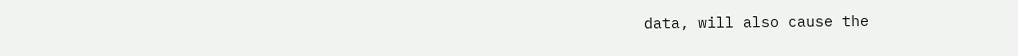data, will also cause the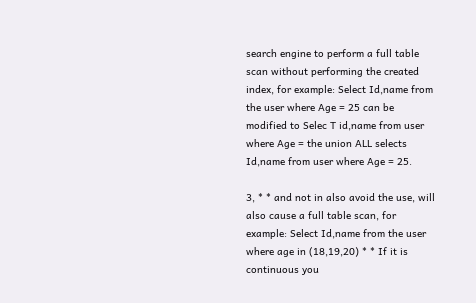search engine to perform a full table scan without performing the created index, for example: Select Id,name from the user where Age = 25 can be modified to Selec T id,name from user where Age = the union ALL selects Id,name from user where Age = 25.

3, * * and not in also avoid the use, will also cause a full table scan, for example: Select Id,name from the user where age in (18,19,20) * * If it is continuous you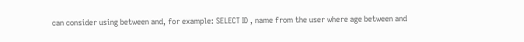can consider using between and, for example: SELECT ID , name from the user where age between and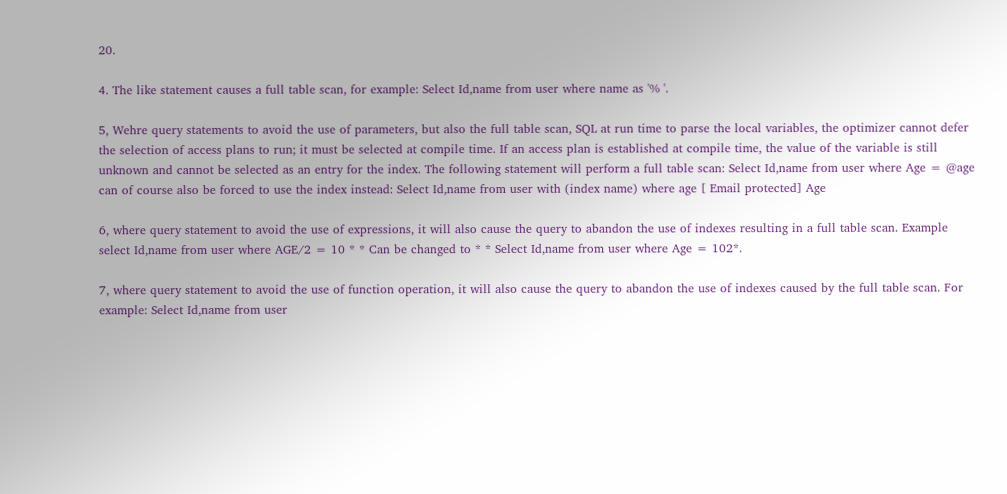20.

4. The like statement causes a full table scan, for example: Select Id,name from user where name as '% '.

5, Wehre query statements to avoid the use of parameters, but also the full table scan, SQL at run time to parse the local variables, the optimizer cannot defer the selection of access plans to run; it must be selected at compile time. If an access plan is established at compile time, the value of the variable is still unknown and cannot be selected as an entry for the index. The following statement will perform a full table scan: Select Id,name from user where Age = @age can of course also be forced to use the index instead: Select Id,name from user with (index name) where age [ Email protected] Age

6, where query statement to avoid the use of expressions, it will also cause the query to abandon the use of indexes resulting in a full table scan. Example select Id,name from user where AGE/2 = 10 * * Can be changed to * * Select Id,name from user where Age = 102*.

7, where query statement to avoid the use of function operation, it will also cause the query to abandon the use of indexes caused by the full table scan. For example: Select Id,name from user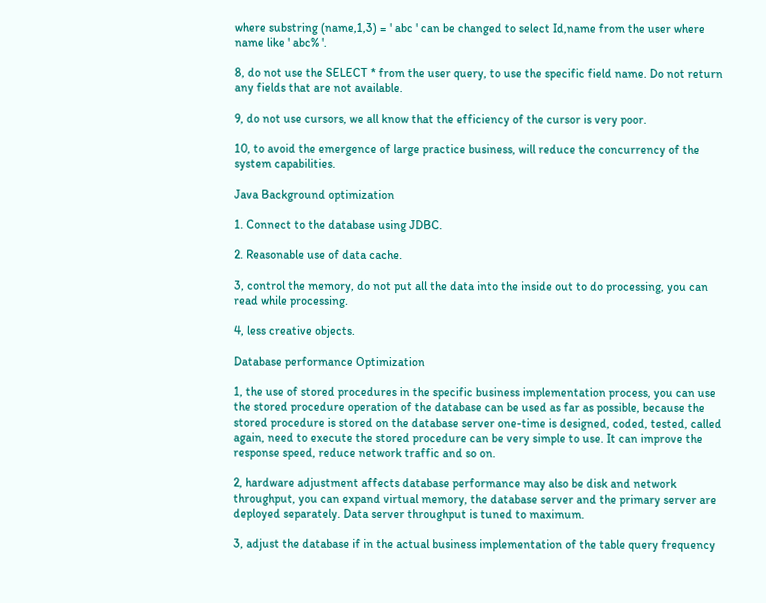where substring (name,1,3) = ' abc ' can be changed to select Id,name from the user where name like ' abc% '.

8, do not use the SELECT * from the user query, to use the specific field name. Do not return any fields that are not available.

9, do not use cursors, we all know that the efficiency of the cursor is very poor.

10, to avoid the emergence of large practice business, will reduce the concurrency of the system capabilities.

Java Background optimization

1. Connect to the database using JDBC.

2. Reasonable use of data cache.

3, control the memory, do not put all the data into the inside out to do processing, you can read while processing.

4, less creative objects.

Database performance Optimization

1, the use of stored procedures in the specific business implementation process, you can use the stored procedure operation of the database can be used as far as possible, because the stored procedure is stored on the database server one-time is designed, coded, tested, called again, need to execute the stored procedure can be very simple to use. It can improve the response speed, reduce network traffic and so on.

2, hardware adjustment affects database performance may also be disk and network throughput, you can expand virtual memory, the database server and the primary server are deployed separately. Data server throughput is tuned to maximum.

3, adjust the database if in the actual business implementation of the table query frequency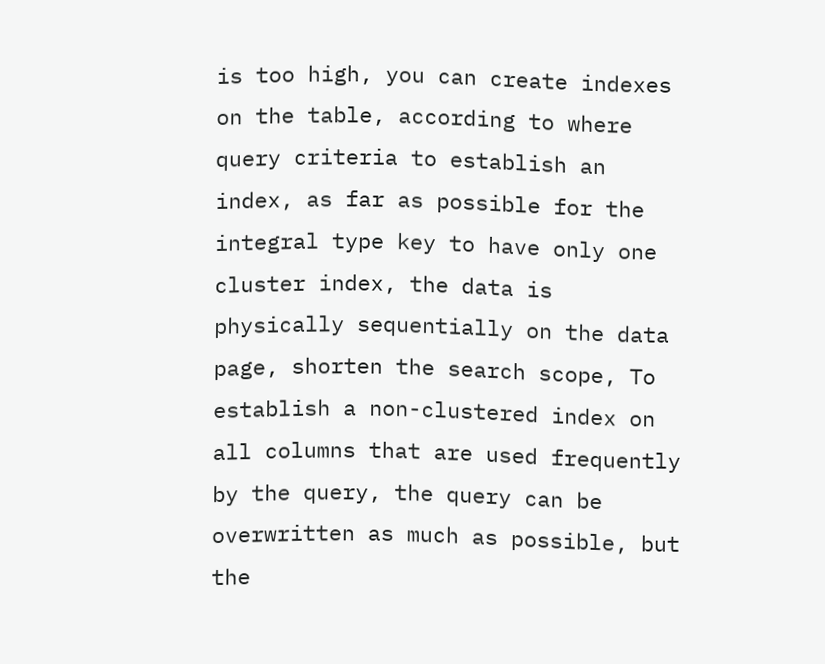is too high, you can create indexes on the table, according to where query criteria to establish an index, as far as possible for the integral type key to have only one cluster index, the data is physically sequentially on the data page, shorten the search scope, To establish a non-clustered index on all columns that are used frequently by the query, the query can be overwritten as much as possible, but the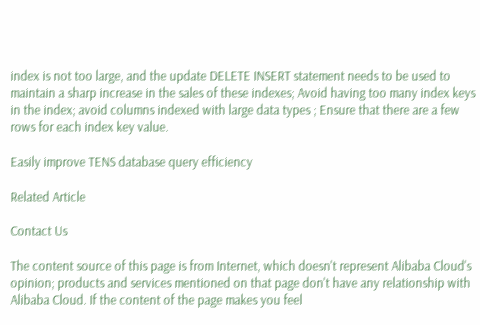index is not too large, and the update DELETE INSERT statement needs to be used to maintain a sharp increase in the sales of these indexes; Avoid having too many index keys in the index; avoid columns indexed with large data types ; Ensure that there are a few rows for each index key value.

Easily improve TENS database query efficiency

Related Article

Contact Us

The content source of this page is from Internet, which doesn't represent Alibaba Cloud's opinion; products and services mentioned on that page don't have any relationship with Alibaba Cloud. If the content of the page makes you feel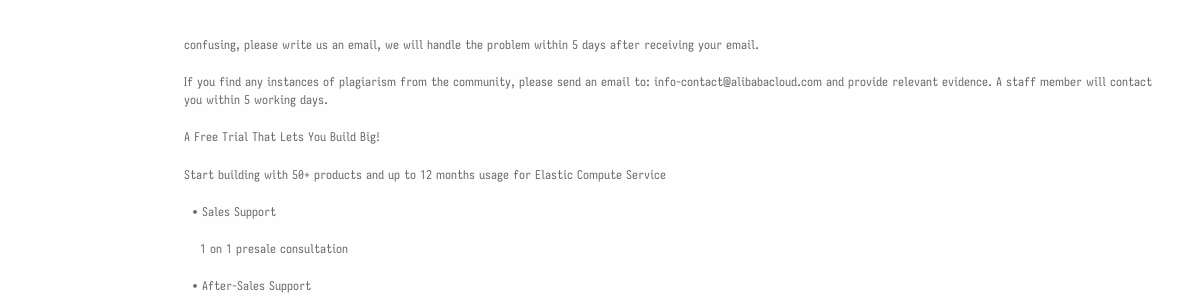confusing, please write us an email, we will handle the problem within 5 days after receiving your email.

If you find any instances of plagiarism from the community, please send an email to: info-contact@alibabacloud.com and provide relevant evidence. A staff member will contact you within 5 working days.

A Free Trial That Lets You Build Big!

Start building with 50+ products and up to 12 months usage for Elastic Compute Service

  • Sales Support

    1 on 1 presale consultation

  • After-Sales Support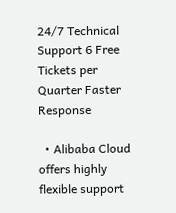24/7 Technical Support 6 Free Tickets per Quarter Faster Response

  • Alibaba Cloud offers highly flexible support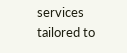services tailored to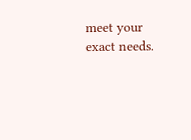meet your exact needs.